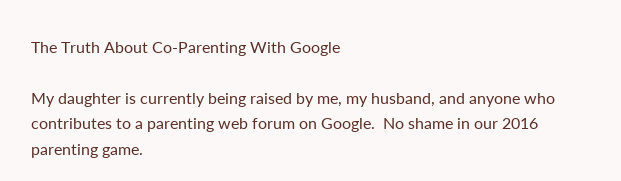The Truth About Co-Parenting With Google

My daughter is currently being raised by me, my husband, and anyone who contributes to a parenting web forum on Google.  No shame in our 2016 parenting game.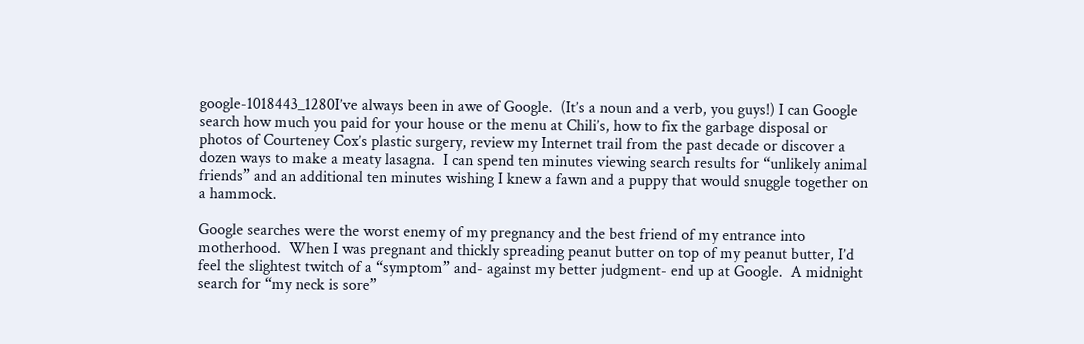google-1018443_1280I’ve always been in awe of Google.  (It’s a noun and a verb, you guys!) I can Google search how much you paid for your house or the menu at Chili’s, how to fix the garbage disposal or photos of Courteney Cox’s plastic surgery, review my Internet trail from the past decade or discover a dozen ways to make a meaty lasagna.  I can spend ten minutes viewing search results for “unlikely animal friends” and an additional ten minutes wishing I knew a fawn and a puppy that would snuggle together on a hammock.

Google searches were the worst enemy of my pregnancy and the best friend of my entrance into motherhood.  When I was pregnant and thickly spreading peanut butter on top of my peanut butter, I’d feel the slightest twitch of a “symptom” and- against my better judgment- end up at Google.  A midnight search for “my neck is sore”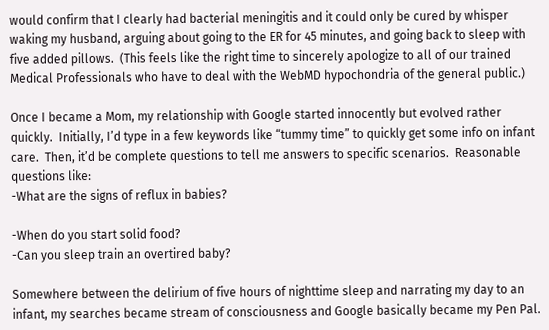would confirm that I clearly had bacterial meningitis and it could only be cured by whisper waking my husband, arguing about going to the ER for 45 minutes, and going back to sleep with five added pillows.  (This feels like the right time to sincerely apologize to all of our trained Medical Professionals who have to deal with the WebMD hypochondria of the general public.)

Once I became a Mom, my relationship with Google started innocently but evolved rather quickly.  Initially, I’d type in a few keywords like “tummy time” to quickly get some info on infant care.  Then, it’d be complete questions to tell me answers to specific scenarios.  Reasonable questions like:
-What are the signs of reflux in babies?

-When do you start solid food?
-Can you sleep train an overtired baby?

Somewhere between the delirium of five hours of nighttime sleep and narrating my day to an infant, my searches became stream of consciousness and Google basically became my Pen Pal.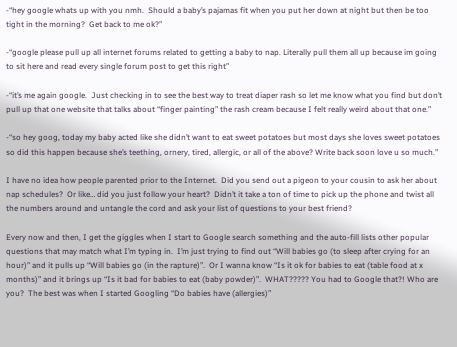-“hey google whats up with you nmh.  Should a baby’s pajamas fit when you put her down at night but then be too tight in the morning?  Get back to me ok?”

-“google please pull up all internet forums related to getting a baby to nap. Literally pull them all up because im going to sit here and read every single forum post to get this right”

-“it’s me again google.  Just checking in to see the best way to treat diaper rash so let me know what you find but don’t pull up that one website that talks about “finger painting” the rash cream because I felt really weird about that one.”

-“so hey goog, today my baby acted like she didn’t want to eat sweet potatoes but most days she loves sweet potatoes so did this happen because she’s teething, ornery, tired, allergic, or all of the above? Write back soon love u so much.”

I have no idea how people parented prior to the Internet.  Did you send out a pigeon to your cousin to ask her about nap schedules?  Or like… did you just follow your heart?  Didn’t it take a ton of time to pick up the phone and twist all the numbers around and untangle the cord and ask your list of questions to your best friend?

Every now and then, I get the giggles when I start to Google search something and the auto-fill lists other popular questions that may match what I’m typing in.  I’m just trying to find out “Will babies go (to sleep after crying for an hour)” and it pulls up “Will babies go (in the rapture)”.  Or I wanna know “Is it ok for babies to eat (table food at x months)” and it brings up “Is it bad for babies to eat (baby powder)”.  WHAT????? You had to Google that?! Who are you?  The best was when I started Googling “Do babies have (allergies)”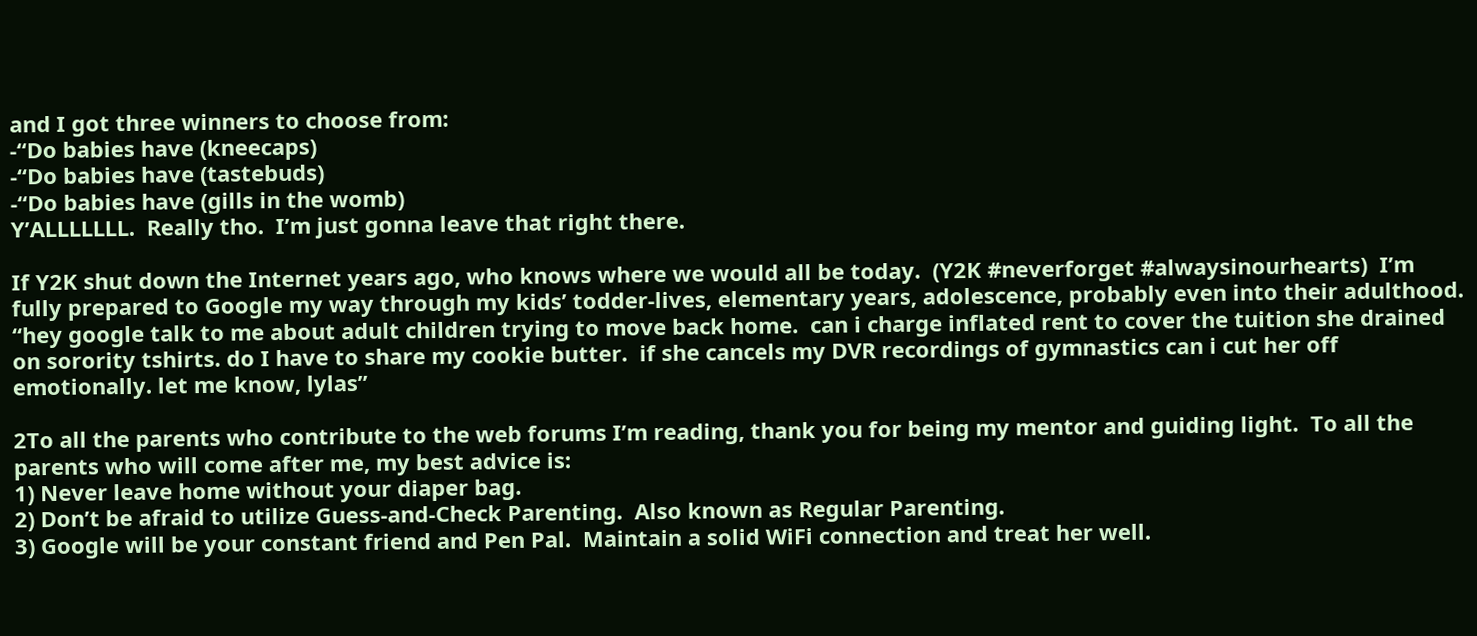and I got three winners to choose from:
-“Do babies have (kneecaps)
-“Do babies have (tastebuds)
-“Do babies have (gills in the womb)
Y’ALLLLLLL.  Really tho.  I’m just gonna leave that right there.

If Y2K shut down the Internet years ago, who knows where we would all be today.  (Y2K #neverforget #alwaysinourhearts)  I’m fully prepared to Google my way through my kids’ todder-lives, elementary years, adolescence, probably even into their adulthood.  “hey google talk to me about adult children trying to move back home.  can i charge inflated rent to cover the tuition she drained on sorority tshirts. do I have to share my cookie butter.  if she cancels my DVR recordings of gymnastics can i cut her off emotionally. let me know, lylas”

2To all the parents who contribute to the web forums I’m reading, thank you for being my mentor and guiding light.  To all the parents who will come after me, my best advice is:
1) Never leave home without your diaper bag.
2) Don’t be afraid to utilize Guess-and-Check Parenting.  Also known as Regular Parenting.
3) Google will be your constant friend and Pen Pal.  Maintain a solid WiFi connection and treat her well.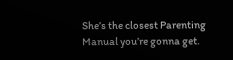She’s the closest Parenting Manual you’re gonna get.